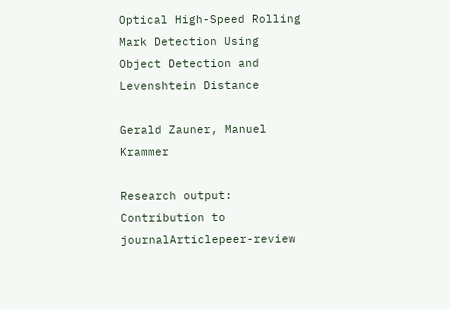Optical High-Speed Rolling Mark Detection Using Object Detection and Levenshtein Distance

Gerald Zauner, Manuel Krammer

Research output: Contribution to journalArticlepeer-review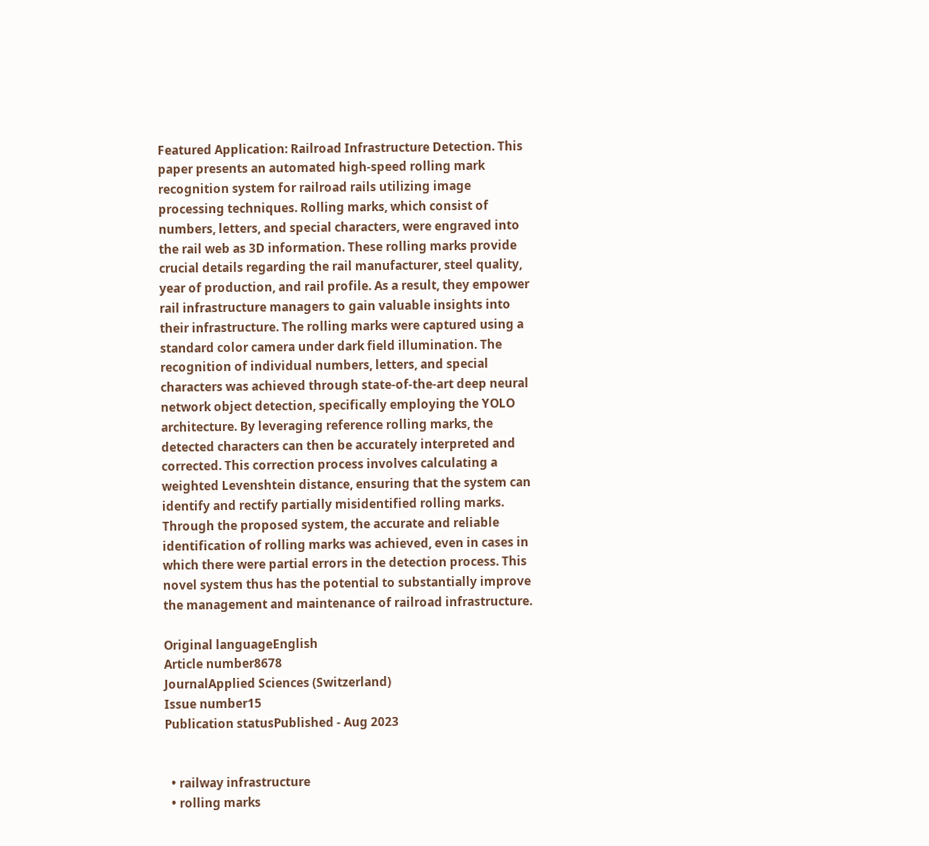Featured Application: Railroad Infrastructure Detection. This paper presents an automated high-speed rolling mark recognition system for railroad rails utilizing image processing techniques. Rolling marks, which consist of numbers, letters, and special characters, were engraved into the rail web as 3D information. These rolling marks provide crucial details regarding the rail manufacturer, steel quality, year of production, and rail profile. As a result, they empower rail infrastructure managers to gain valuable insights into their infrastructure. The rolling marks were captured using a standard color camera under dark field illumination. The recognition of individual numbers, letters, and special characters was achieved through state-of-the-art deep neural network object detection, specifically employing the YOLO architecture. By leveraging reference rolling marks, the detected characters can then be accurately interpreted and corrected. This correction process involves calculating a weighted Levenshtein distance, ensuring that the system can identify and rectify partially misidentified rolling marks. Through the proposed system, the accurate and reliable identification of rolling marks was achieved, even in cases in which there were partial errors in the detection process. This novel system thus has the potential to substantially improve the management and maintenance of railroad infrastructure.

Original languageEnglish
Article number8678
JournalApplied Sciences (Switzerland)
Issue number15
Publication statusPublished - Aug 2023


  • railway infrastructure
  • rolling marks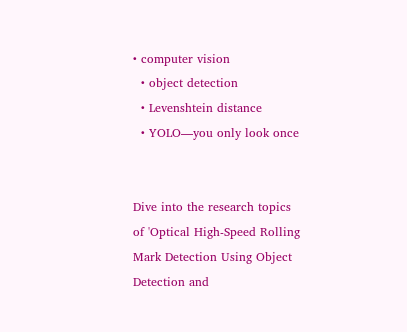• computer vision
  • object detection
  • Levenshtein distance
  • YOLO—you only look once


Dive into the research topics of 'Optical High-Speed Rolling Mark Detection Using Object Detection and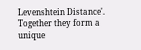Levenshtein Distance'. Together they form a unique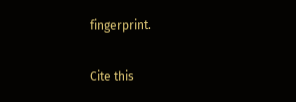fingerprint.

Cite this